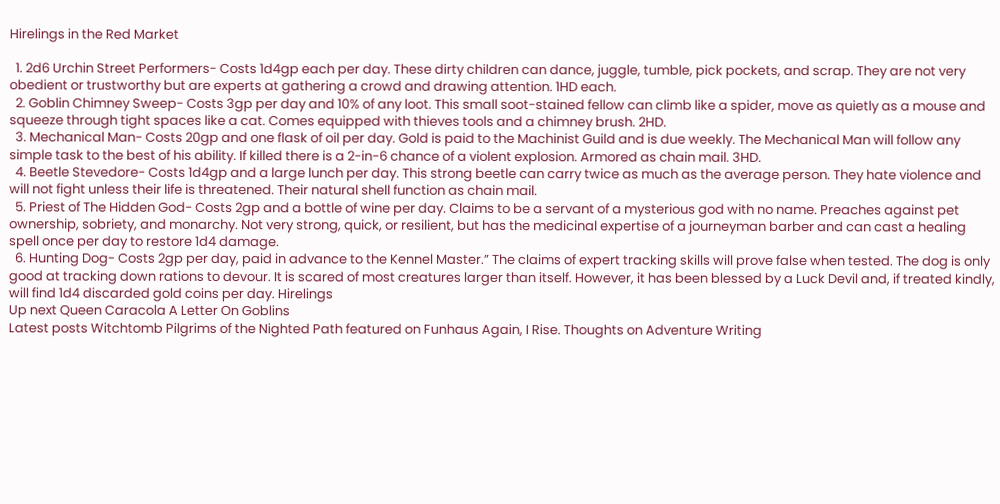Hirelings in the Red Market

  1. 2d6 Urchin Street Performers- Costs 1d4gp each per day. These dirty children can dance, juggle, tumble, pick pockets, and scrap. They are not very obedient or trustworthy but are experts at gathering a crowd and drawing attention. 1HD each.
  2. Goblin Chimney Sweep- Costs 3gp per day and 10% of any loot. This small soot-stained fellow can climb like a spider, move as quietly as a mouse and squeeze through tight spaces like a cat. Comes equipped with thieves tools and a chimney brush. 2HD.
  3. Mechanical Man- Costs 20gp and one flask of oil per day. Gold is paid to the Machinist Guild and is due weekly. The Mechanical Man will follow any simple task to the best of his ability. If killed there is a 2-in-6 chance of a violent explosion. Armored as chain mail. 3HD.
  4. Beetle Stevedore- Costs 1d4gp and a large lunch per day. This strong beetle can carry twice as much as the average person. They hate violence and will not fight unless their life is threatened. Their natural shell function as chain mail.
  5. Priest of The Hidden God- Costs 2gp and a bottle of wine per day. Claims to be a servant of a mysterious god with no name. Preaches against pet ownership, sobriety, and monarchy. Not very strong, quick, or resilient, but has the medicinal expertise of a journeyman barber and can cast a healing spell once per day to restore 1d4 damage.
  6. Hunting Dog- Costs 2gp per day, paid in advance to the Kennel Master.” The claims of expert tracking skills will prove false when tested. The dog is only good at tracking down rations to devour. It is scared of most creatures larger than itself. However, it has been blessed by a Luck Devil and, if treated kindly, will find 1d4 discarded gold coins per day. Hirelings
Up next Queen Caracola A Letter On Goblins
Latest posts Witchtomb Pilgrims of the Nighted Path featured on Funhaus Again, I Rise. Thoughts on Adventure Writing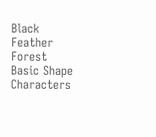Black Feather Forest Basic Shape Characters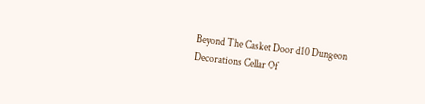Beyond The Casket Door d10 Dungeon Decorations Cellar Of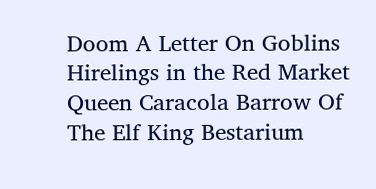Doom A Letter On Goblins Hirelings in the Red Market Queen Caracola Barrow Of The Elf King Bestarium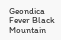Geondica Fever Black Mountain